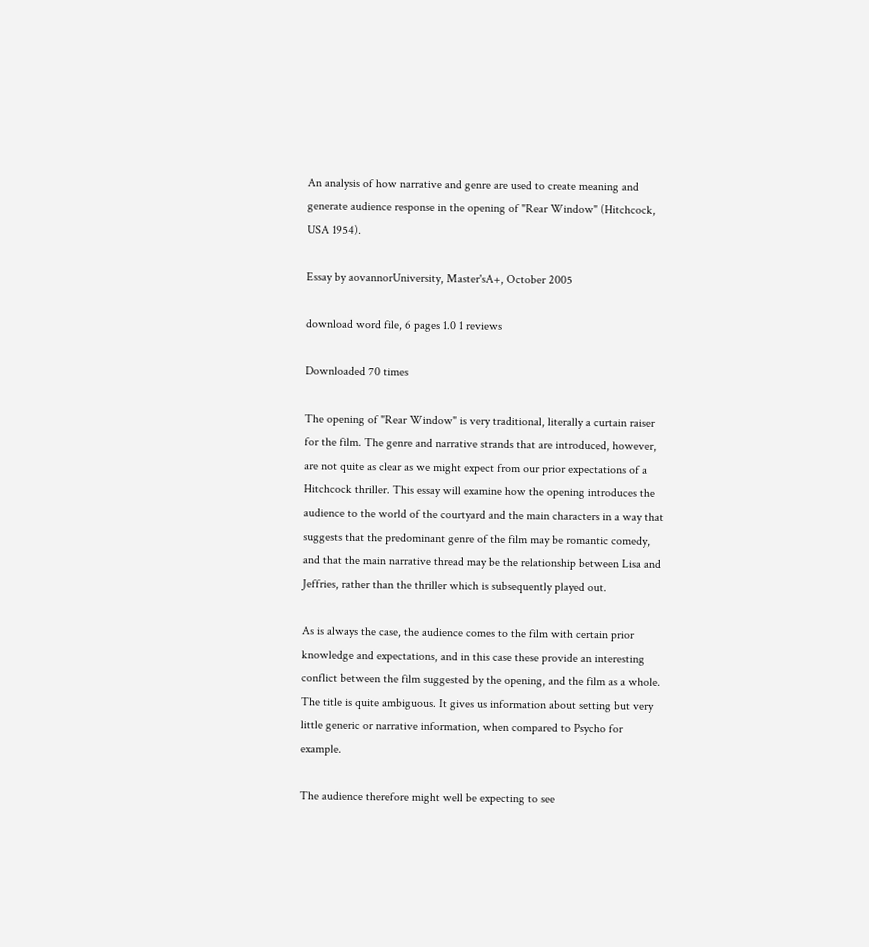An analysis of how narrative and genre are used to create meaning and generate audience response in the opening of "Rear Window" (Hitchcock, USA 1954).

Essay by aovannorUniversity, Master'sA+, October 2005

download word file, 6 pages 1.0 1 reviews

Downloaded 70 times

The opening of "Rear Window" is very traditional, literally a curtain raiser for the film. The genre and narrative strands that are introduced, however, are not quite as clear as we might expect from our prior expectations of a Hitchcock thriller. This essay will examine how the opening introduces the audience to the world of the courtyard and the main characters in a way that suggests that the predominant genre of the film may be romantic comedy, and that the main narrative thread may be the relationship between Lisa and Jeffries, rather than the thriller which is subsequently played out.

As is always the case, the audience comes to the film with certain prior knowledge and expectations, and in this case these provide an interesting conflict between the film suggested by the opening, and the film as a whole. The title is quite ambiguous. It gives us information about setting but very little generic or narrative information, when compared to Psycho for example.

The audience therefore might well be expecting to see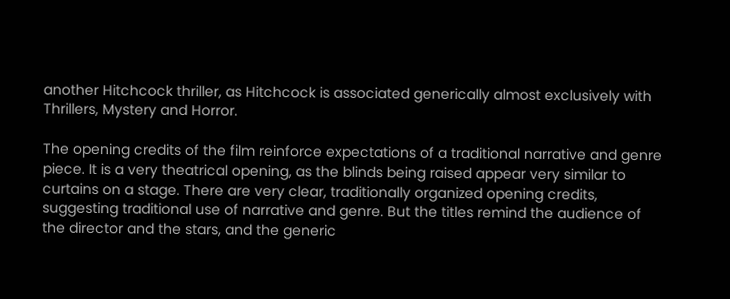another Hitchcock thriller, as Hitchcock is associated generically almost exclusively with Thrillers, Mystery and Horror.

The opening credits of the film reinforce expectations of a traditional narrative and genre piece. It is a very theatrical opening, as the blinds being raised appear very similar to curtains on a stage. There are very clear, traditionally organized opening credits, suggesting traditional use of narrative and genre. But the titles remind the audience of the director and the stars, and the generic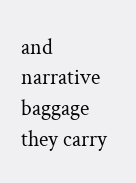and narrative baggage they carry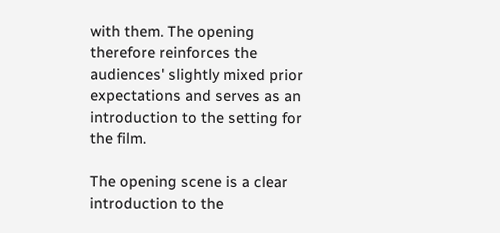with them. The opening therefore reinforces the audiences' slightly mixed prior expectations and serves as an introduction to the setting for the film.

The opening scene is a clear introduction to the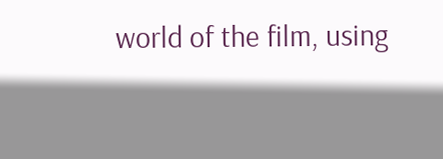world of the film, using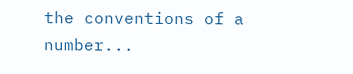the conventions of a number...